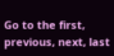Go to the first, previous, next, last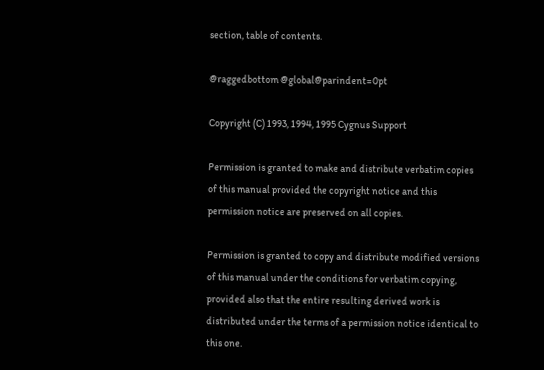section, table of contents.

@raggedbottom @global@parindent=0pt

Copyright (C) 1993, 1994, 1995 Cygnus Support

Permission is granted to make and distribute verbatim copies of this manual provided the copyright notice and this permission notice are preserved on all copies.

Permission is granted to copy and distribute modified versions of this manual under the conditions for verbatim copying, provided also that the entire resulting derived work is distributed under the terms of a permission notice identical to this one.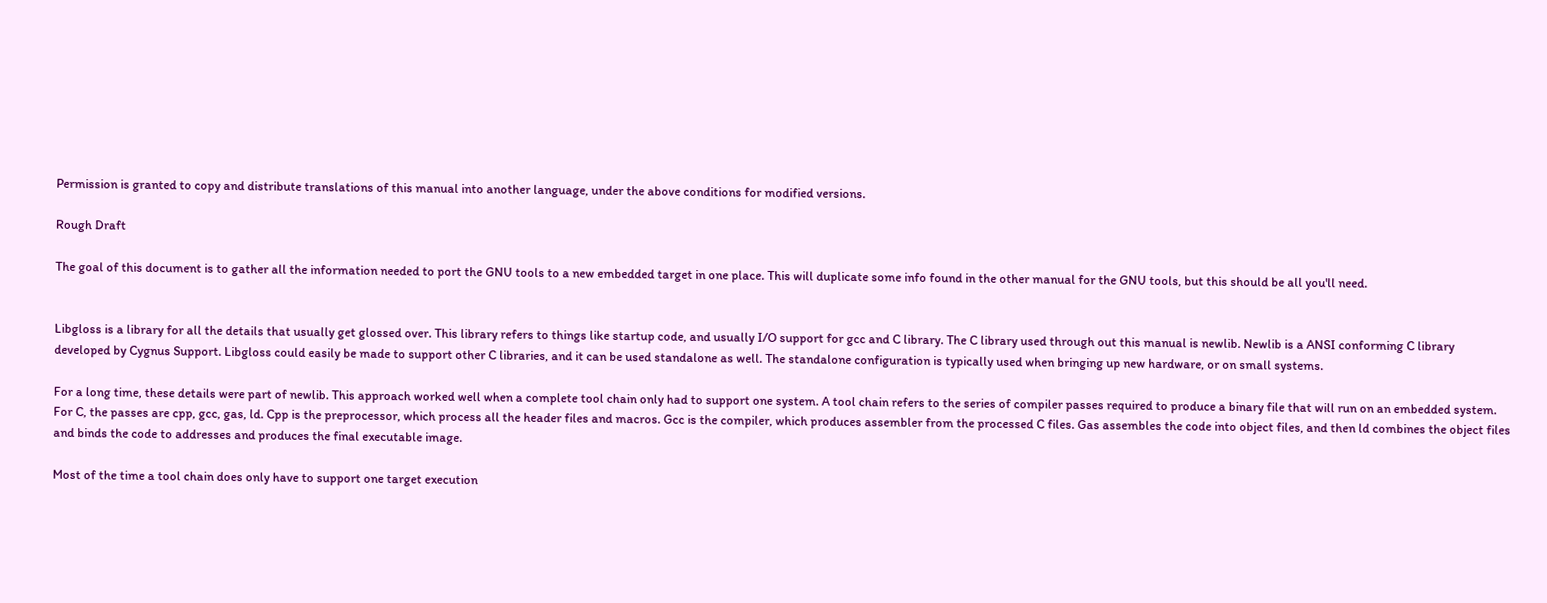Permission is granted to copy and distribute translations of this manual into another language, under the above conditions for modified versions.

Rough Draft

The goal of this document is to gather all the information needed to port the GNU tools to a new embedded target in one place. This will duplicate some info found in the other manual for the GNU tools, but this should be all you'll need.


Libgloss is a library for all the details that usually get glossed over. This library refers to things like startup code, and usually I/O support for gcc and C library. The C library used through out this manual is newlib. Newlib is a ANSI conforming C library developed by Cygnus Support. Libgloss could easily be made to support other C libraries, and it can be used standalone as well. The standalone configuration is typically used when bringing up new hardware, or on small systems.

For a long time, these details were part of newlib. This approach worked well when a complete tool chain only had to support one system. A tool chain refers to the series of compiler passes required to produce a binary file that will run on an embedded system. For C, the passes are cpp, gcc, gas, ld. Cpp is the preprocessor, which process all the header files and macros. Gcc is the compiler, which produces assembler from the processed C files. Gas assembles the code into object files, and then ld combines the object files and binds the code to addresses and produces the final executable image.

Most of the time a tool chain does only have to support one target execution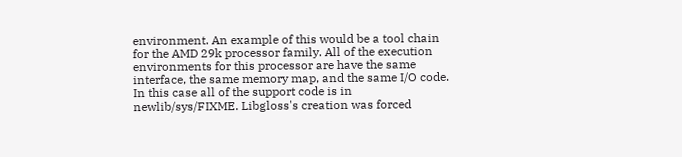environment. An example of this would be a tool chain for the AMD 29k processor family. All of the execution environments for this processor are have the same interface, the same memory map, and the same I/O code. In this case all of the support code is in newlib/sys/FIXME. Libgloss's creation was forced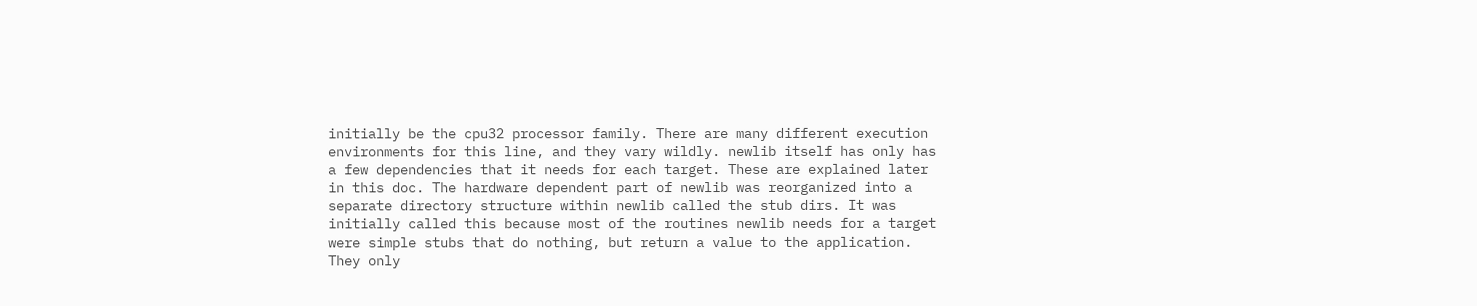initially be the cpu32 processor family. There are many different execution environments for this line, and they vary wildly. newlib itself has only has a few dependencies that it needs for each target. These are explained later in this doc. The hardware dependent part of newlib was reorganized into a separate directory structure within newlib called the stub dirs. It was initially called this because most of the routines newlib needs for a target were simple stubs that do nothing, but return a value to the application. They only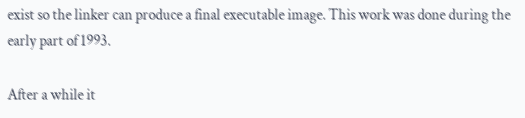exist so the linker can produce a final executable image. This work was done during the early part of 1993.

After a while it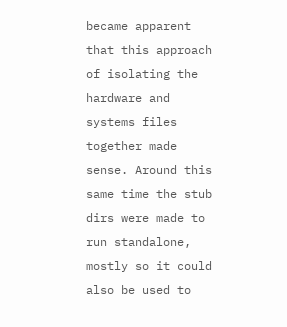became apparent that this approach of isolating the hardware and systems files together made sense. Around this same time the stub dirs were made to run standalone, mostly so it could also be used to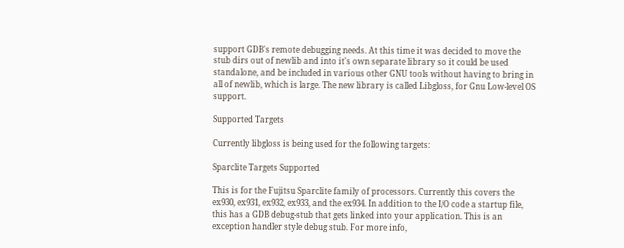support GDB's remote debugging needs. At this time it was decided to move the stub dirs out of newlib and into it's own separate library so it could be used standalone, and be included in various other GNU tools without having to bring in all of newlib, which is large. The new library is called Libgloss, for Gnu Low-level OS support.

Supported Targets

Currently libgloss is being used for the following targets:

Sparclite Targets Supported

This is for the Fujitsu Sparclite family of processors. Currently this covers the ex930, ex931, ex932, ex933, and the ex934. In addition to the I/O code a startup file, this has a GDB debug-stub that gets linked into your application. This is an exception handler style debug stub. For more info,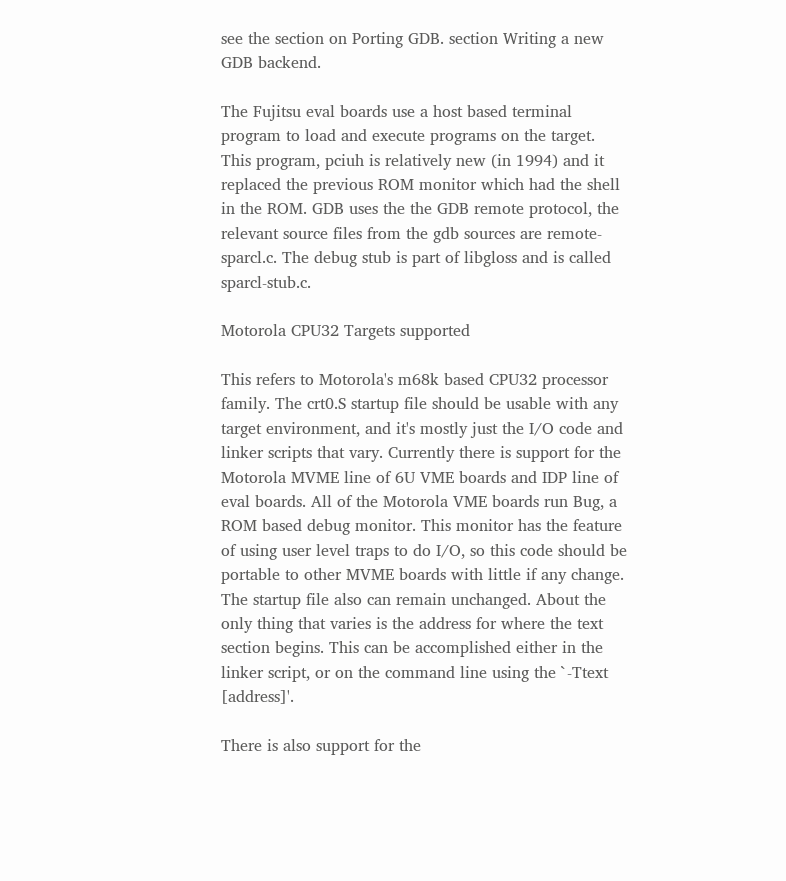see the section on Porting GDB. section Writing a new GDB backend.

The Fujitsu eval boards use a host based terminal program to load and execute programs on the target. This program, pciuh is relatively new (in 1994) and it replaced the previous ROM monitor which had the shell in the ROM. GDB uses the the GDB remote protocol, the relevant source files from the gdb sources are remote-sparcl.c. The debug stub is part of libgloss and is called sparcl-stub.c.

Motorola CPU32 Targets supported

This refers to Motorola's m68k based CPU32 processor family. The crt0.S startup file should be usable with any target environment, and it's mostly just the I/O code and linker scripts that vary. Currently there is support for the Motorola MVME line of 6U VME boards and IDP line of eval boards. All of the Motorola VME boards run Bug, a ROM based debug monitor. This monitor has the feature of using user level traps to do I/O, so this code should be portable to other MVME boards with little if any change. The startup file also can remain unchanged. About the only thing that varies is the address for where the text section begins. This can be accomplished either in the linker script, or on the command line using the `-Ttext [address]'.

There is also support for the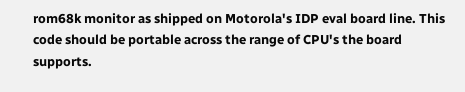rom68k monitor as shipped on Motorola's IDP eval board line. This code should be portable across the range of CPU's the board supports.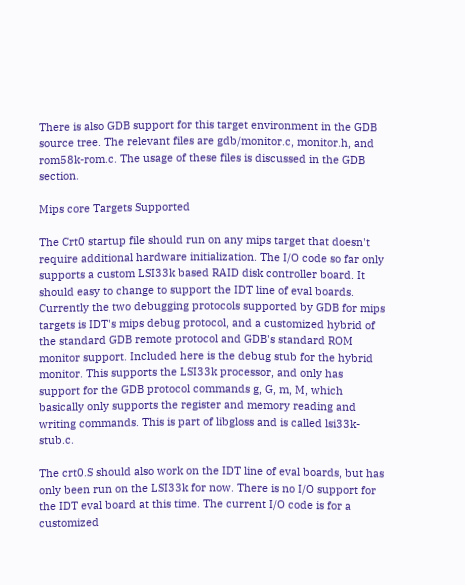There is also GDB support for this target environment in the GDB source tree. The relevant files are gdb/monitor.c, monitor.h, and rom58k-rom.c. The usage of these files is discussed in the GDB section.

Mips core Targets Supported

The Crt0 startup file should run on any mips target that doesn't require additional hardware initialization. The I/O code so far only supports a custom LSI33k based RAID disk controller board. It should easy to change to support the IDT line of eval boards. Currently the two debugging protocols supported by GDB for mips targets is IDT's mips debug protocol, and a customized hybrid of the standard GDB remote protocol and GDB's standard ROM monitor support. Included here is the debug stub for the hybrid monitor. This supports the LSI33k processor, and only has support for the GDB protocol commands g, G, m, M, which basically only supports the register and memory reading and writing commands. This is part of libgloss and is called lsi33k-stub.c.

The crt0.S should also work on the IDT line of eval boards, but has only been run on the LSI33k for now. There is no I/O support for the IDT eval board at this time. The current I/O code is for a customized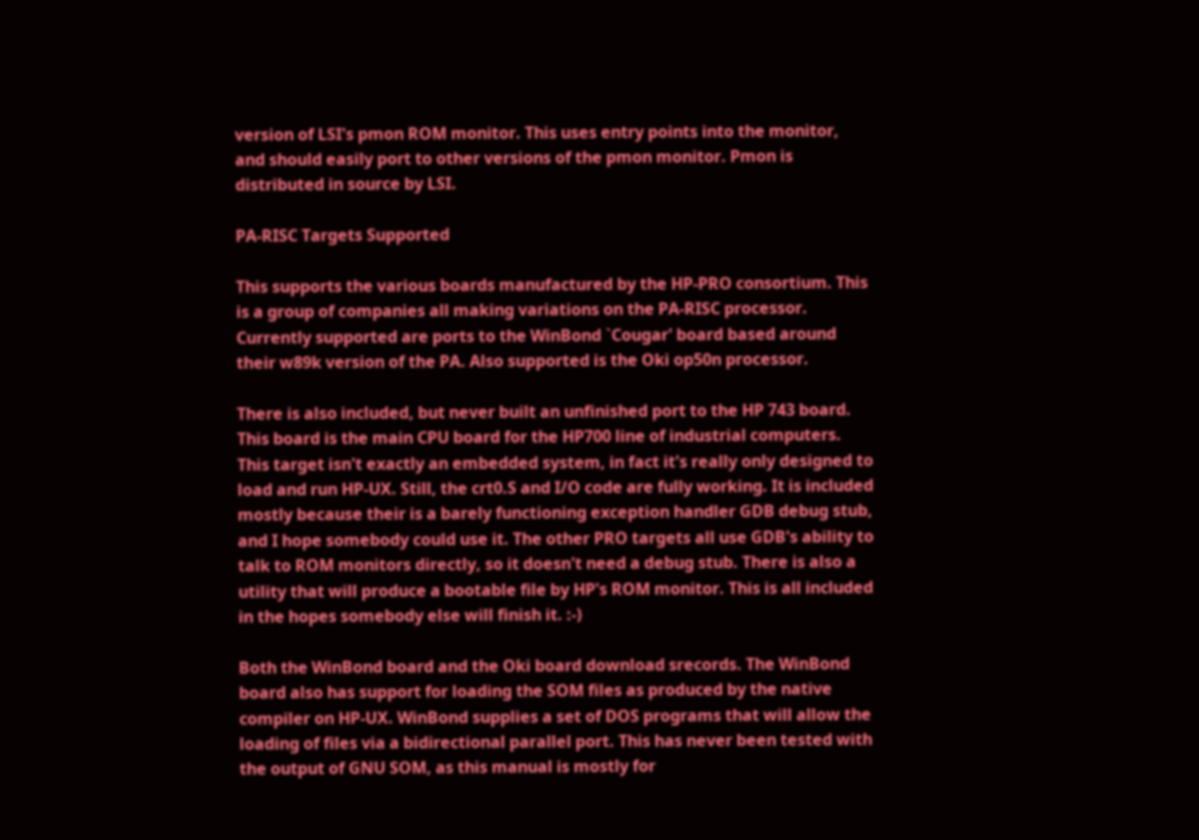version of LSI's pmon ROM monitor. This uses entry points into the monitor, and should easily port to other versions of the pmon monitor. Pmon is distributed in source by LSI.

PA-RISC Targets Supported

This supports the various boards manufactured by the HP-PRO consortium. This is a group of companies all making variations on the PA-RISC processor. Currently supported are ports to the WinBond `Cougar' board based around their w89k version of the PA. Also supported is the Oki op50n processor.

There is also included, but never built an unfinished port to the HP 743 board. This board is the main CPU board for the HP700 line of industrial computers. This target isn't exactly an embedded system, in fact it's really only designed to load and run HP-UX. Still, the crt0.S and I/O code are fully working. It is included mostly because their is a barely functioning exception handler GDB debug stub, and I hope somebody could use it. The other PRO targets all use GDB's ability to talk to ROM monitors directly, so it doesn't need a debug stub. There is also a utility that will produce a bootable file by HP's ROM monitor. This is all included in the hopes somebody else will finish it. :-)

Both the WinBond board and the Oki board download srecords. The WinBond board also has support for loading the SOM files as produced by the native compiler on HP-UX. WinBond supplies a set of DOS programs that will allow the loading of files via a bidirectional parallel port. This has never been tested with the output of GNU SOM, as this manual is mostly for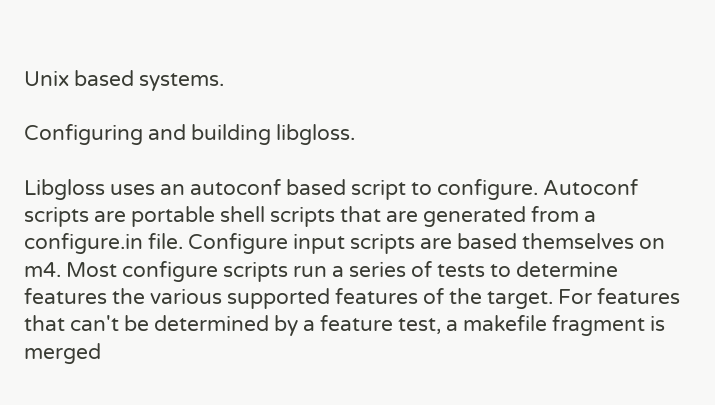Unix based systems.

Configuring and building libgloss.

Libgloss uses an autoconf based script to configure. Autoconf scripts are portable shell scripts that are generated from a configure.in file. Configure input scripts are based themselves on m4. Most configure scripts run a series of tests to determine features the various supported features of the target. For features that can't be determined by a feature test, a makefile fragment is merged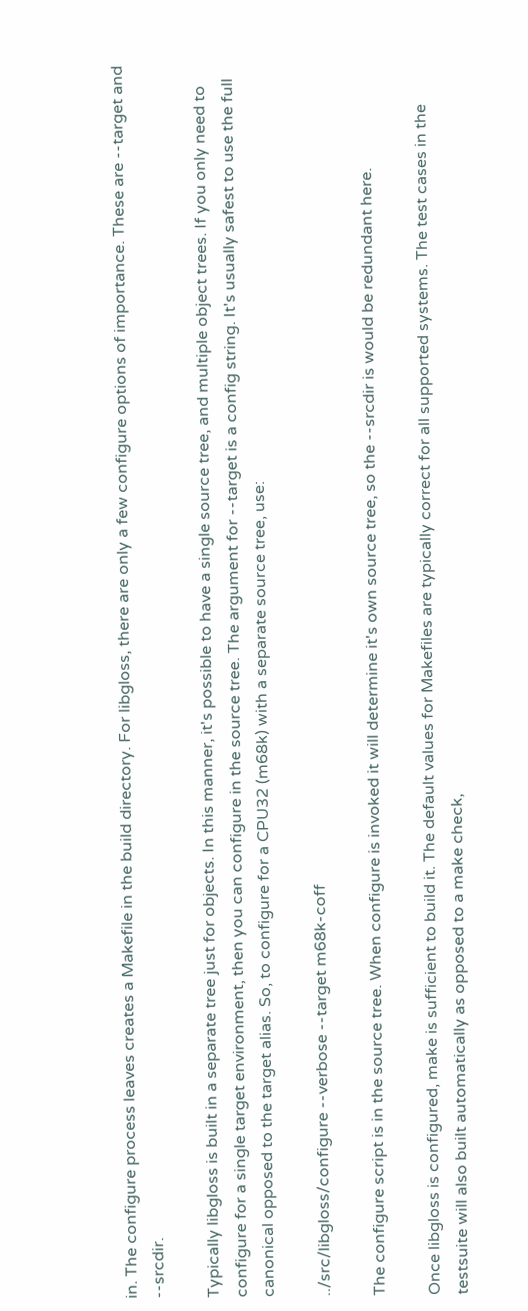in. The configure process leaves creates a Makefile in the build directory. For libgloss, there are only a few configure options of importance. These are --target and --srcdir.

Typically libgloss is built in a separate tree just for objects. In this manner, it's possible to have a single source tree, and multiple object trees. If you only need to configure for a single target environment, then you can configure in the source tree. The argument for --target is a config string. It's usually safest to use the full canonical opposed to the target alias. So, to configure for a CPU32 (m68k) with a separate source tree, use:

../src/libgloss/configure --verbose --target m68k-coff

The configure script is in the source tree. When configure is invoked it will determine it's own source tree, so the --srcdir is would be redundant here.

Once libgloss is configured, make is sufficient to build it. The default values for Makefiles are typically correct for all supported systems. The test cases in the testsuite will also built automatically as opposed to a make check,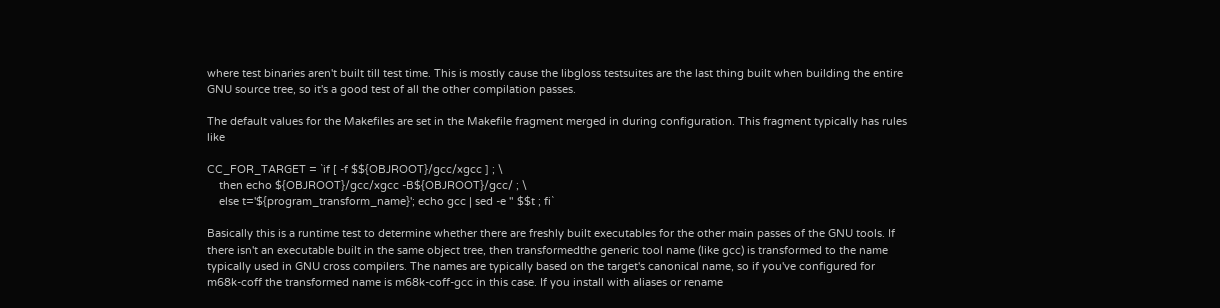where test binaries aren't built till test time. This is mostly cause the libgloss testsuites are the last thing built when building the entire GNU source tree, so it's a good test of all the other compilation passes.

The default values for the Makefiles are set in the Makefile fragment merged in during configuration. This fragment typically has rules like

CC_FOR_TARGET = `if [ -f $${OBJROOT}/gcc/xgcc ] ; \
    then echo ${OBJROOT}/gcc/xgcc -B${OBJROOT}/gcc/ ; \
    else t='${program_transform_name}'; echo gcc | sed -e " $$t ; fi`

Basically this is a runtime test to determine whether there are freshly built executables for the other main passes of the GNU tools. If there isn't an executable built in the same object tree, then transformedthe generic tool name (like gcc) is transformed to the name typically used in GNU cross compilers. The names are typically based on the target's canonical name, so if you've configured for m68k-coff the transformed name is m68k-coff-gcc in this case. If you install with aliases or rename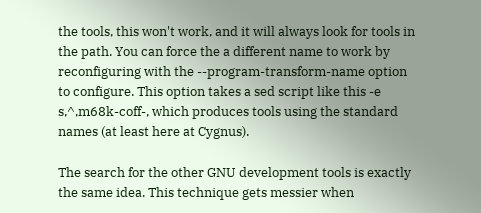the tools, this won't work, and it will always look for tools in the path. You can force the a different name to work by reconfiguring with the --program-transform-name option to configure. This option takes a sed script like this -e s,^,m68k-coff-, which produces tools using the standard names (at least here at Cygnus).

The search for the other GNU development tools is exactly the same idea. This technique gets messier when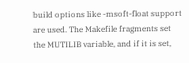build options like -msoft-float support are used. The Makefile fragments set the MUTILIB variable, and if it is set,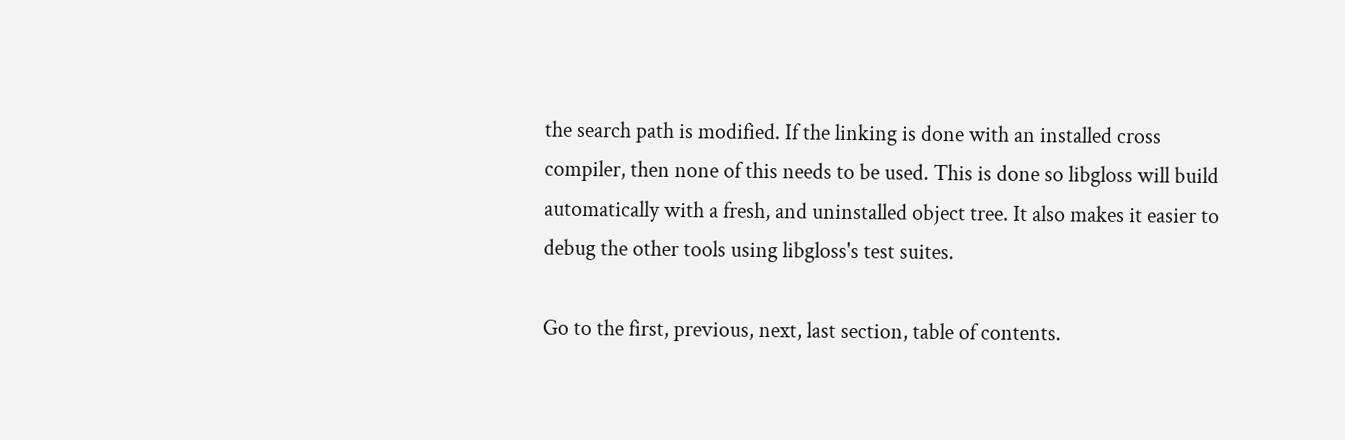the search path is modified. If the linking is done with an installed cross compiler, then none of this needs to be used. This is done so libgloss will build automatically with a fresh, and uninstalled object tree. It also makes it easier to debug the other tools using libgloss's test suites.

Go to the first, previous, next, last section, table of contents.